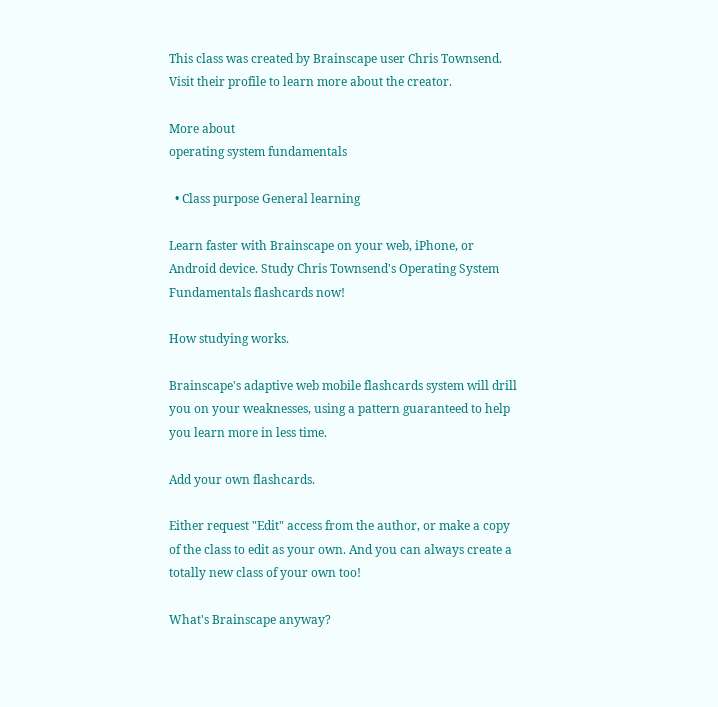This class was created by Brainscape user Chris Townsend. Visit their profile to learn more about the creator.

More about
operating system fundamentals

  • Class purpose General learning

Learn faster with Brainscape on your web, iPhone, or Android device. Study Chris Townsend's Operating System Fundamentals flashcards now!

How studying works.

Brainscape's adaptive web mobile flashcards system will drill you on your weaknesses, using a pattern guaranteed to help you learn more in less time.

Add your own flashcards.

Either request "Edit" access from the author, or make a copy of the class to edit as your own. And you can always create a totally new class of your own too!

What's Brainscape anyway?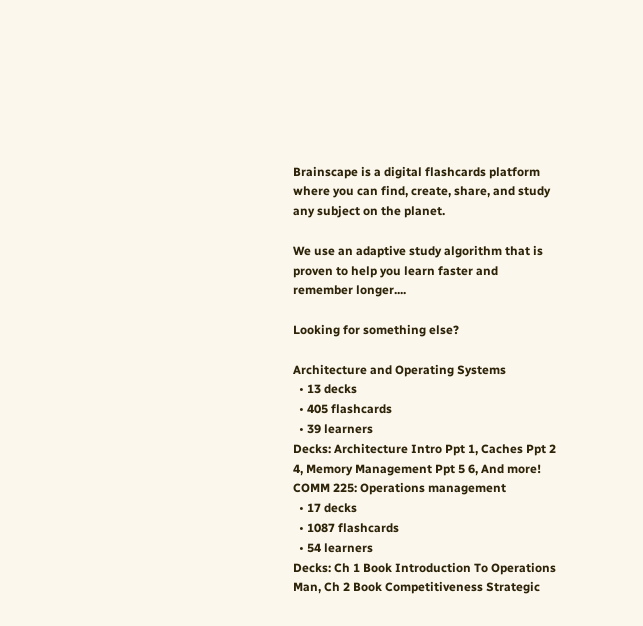Brainscape is a digital flashcards platform where you can find, create, share, and study any subject on the planet.

We use an adaptive study algorithm that is proven to help you learn faster and remember longer....

Looking for something else?

Architecture and Operating Systems
  • 13 decks
  • 405 flashcards
  • 39 learners
Decks: Architecture Intro Ppt 1, Caches Ppt 2 4, Memory Management Ppt 5 6, And more!
COMM 225: Operations management
  • 17 decks
  • 1087 flashcards
  • 54 learners
Decks: Ch 1 Book Introduction To Operations Man, Ch 2 Book Competitiveness Strategic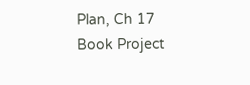Plan, Ch 17 Book Project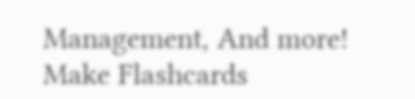Management, And more!
Make Flashcards